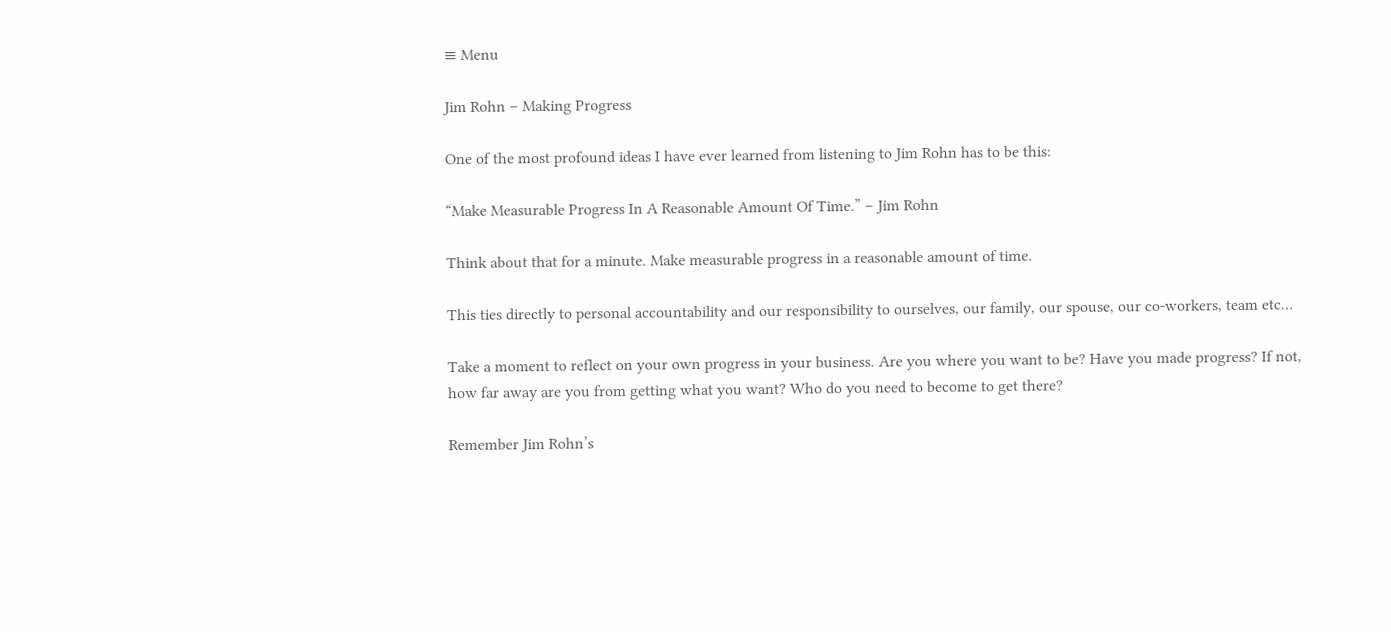≡ Menu

Jim Rohn – Making Progress

One of the most profound ideas I have ever learned from listening to Jim Rohn has to be this:

“Make Measurable Progress In A Reasonable Amount Of Time.” – Jim Rohn

Think about that for a minute. Make measurable progress in a reasonable amount of time.

This ties directly to personal accountability and our responsibility to ourselves, our family, our spouse, our co-workers, team etc…

Take a moment to reflect on your own progress in your business. Are you where you want to be? Have you made progress? If not, how far away are you from getting what you want? Who do you need to become to get there?

Remember Jim Rohn’s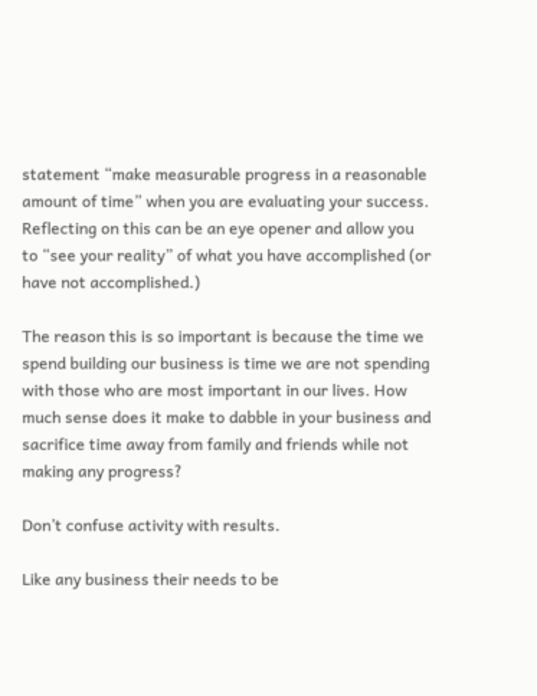statement “make measurable progress in a reasonable amount of time” when you are evaluating your success. Reflecting on this can be an eye opener and allow you to “see your reality” of what you have accomplished (or have not accomplished.)

The reason this is so important is because the time we spend building our business is time we are not spending with those who are most important in our lives. How much sense does it make to dabble in your business and sacrifice time away from family and friends while not making any progress?

Don’t confuse activity with results.

Like any business their needs to be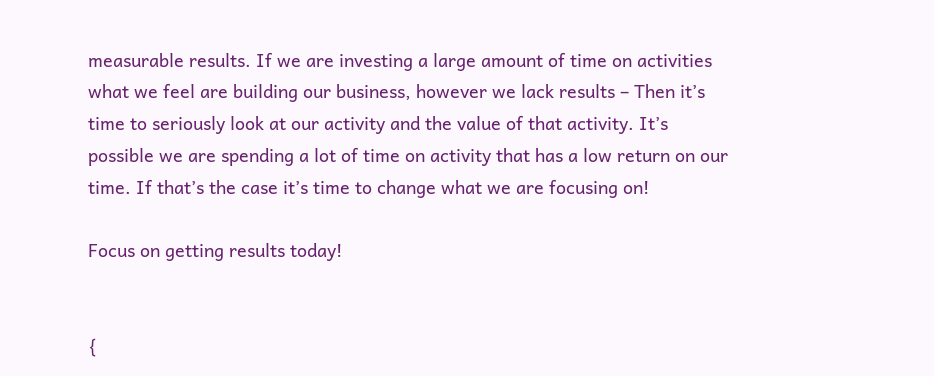measurable results. If we are investing a large amount of time on activities what we feel are building our business, however we lack results – Then it’s time to seriously look at our activity and the value of that activity. It’s possible we are spending a lot of time on activity that has a low return on our time. If that’s the case it’s time to change what we are focusing on!

Focus on getting results today!


{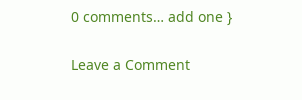0 comments… add one }

Leave a Comment